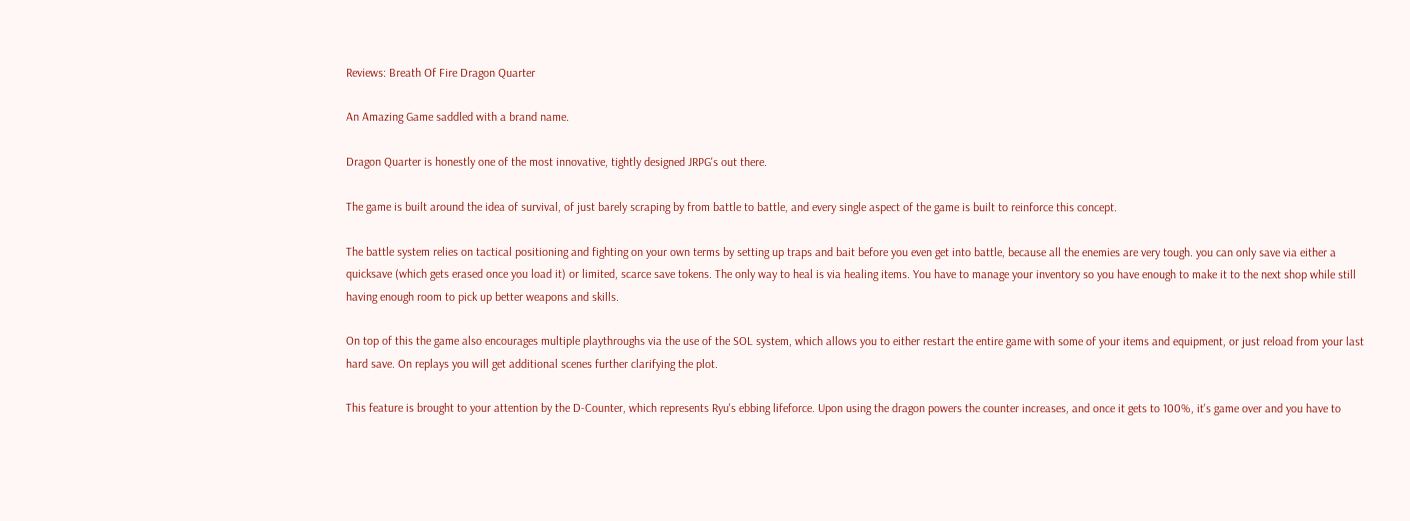Reviews: Breath Of Fire Dragon Quarter

An Amazing Game saddled with a brand name.

Dragon Quarter is honestly one of the most innovative, tightly designed JRPG's out there.

The game is built around the idea of survival, of just barely scraping by from battle to battle, and every single aspect of the game is built to reinforce this concept.

The battle system relies on tactical positioning and fighting on your own terms by setting up traps and bait before you even get into battle, because all the enemies are very tough. you can only save via either a quicksave (which gets erased once you load it) or limited, scarce save tokens. The only way to heal is via healing items. You have to manage your inventory so you have enough to make it to the next shop while still having enough room to pick up better weapons and skills.

On top of this the game also encourages multiple playthroughs via the use of the SOL system, which allows you to either restart the entire game with some of your items and equipment, or just reload from your last hard save. On replays you will get additional scenes further clarifying the plot.

This feature is brought to your attention by the D-Counter, which represents Ryu's ebbing lifeforce. Upon using the dragon powers the counter increases, and once it gets to 100%, it's game over and you have to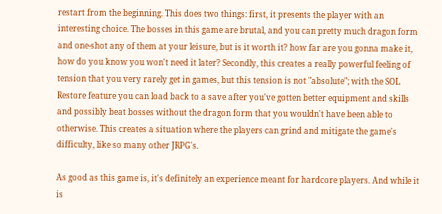restart from the beginning. This does two things: first, it presents the player with an interesting choice. The bosses in this game are brutal, and you can pretty much dragon form and one-shot any of them at your leisure, but is it worth it? how far are you gonna make it, how do you know you won't need it later? Secondly, this creates a really powerful feeling of tension that you very rarely get in games, but this tension is not "absolute"; with the SOL Restore feature you can load back to a save after you've gotten better equipment and skills and possibly beat bosses without the dragon form that you wouldn't have been able to otherwise. This creates a situation where the players can grind and mitigate the game's difficulty, like so many other JRPG's.

As good as this game is, it's definitely an experience meant for hardcore players. And while it is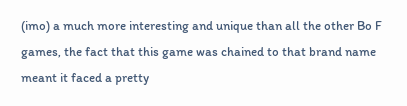(imo) a much more interesting and unique than all the other Bo F games, the fact that this game was chained to that brand name meant it faced a pretty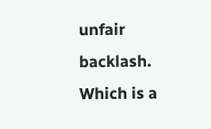unfair backlash. Which is a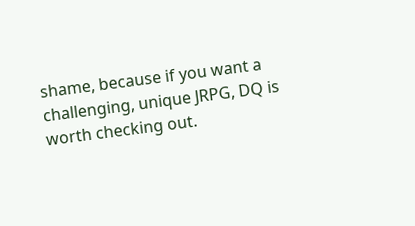shame, because if you want a challenging, unique JRPG, DQ is worth checking out.